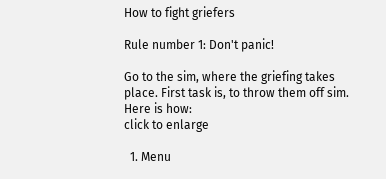How to fight griefers

Rule number 1: Don't panic!

Go to the sim, where the griefing takes place. First task is, to throw them off sim. Here is how:
click to enlarge

  1. Menu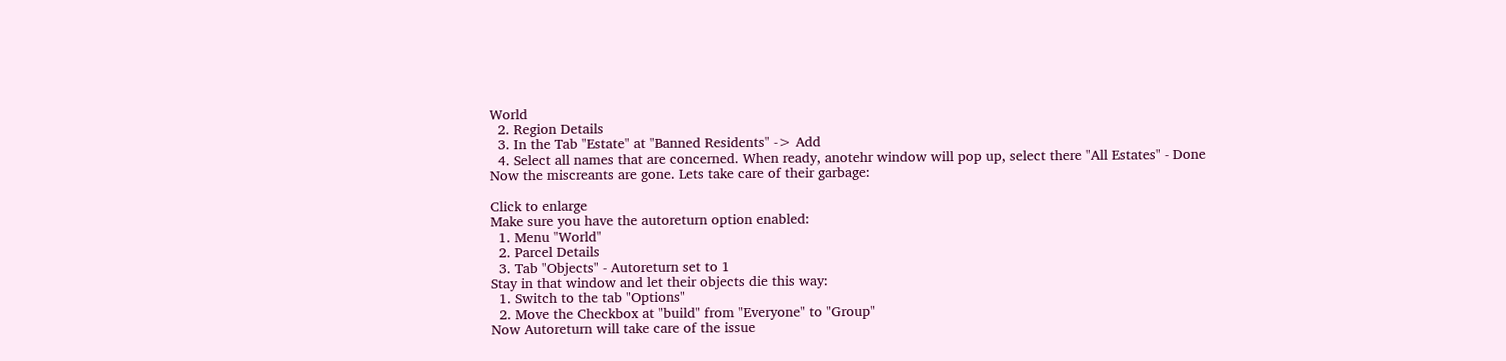World
  2. Region Details
  3. In the Tab "Estate" at "Banned Residents" -> Add
  4. Select all names that are concerned. When ready, anotehr window will pop up, select there "All Estates" - Done
Now the miscreants are gone. Lets take care of their garbage:

Click to enlarge
Make sure you have the autoreturn option enabled:
  1. Menu "World"
  2. Parcel Details
  3. Tab "Objects" - Autoreturn set to 1
Stay in that window and let their objects die this way:
  1. Switch to the tab "Options"
  2. Move the Checkbox at "build" from "Everyone" to "Group"
Now Autoreturn will take care of the issue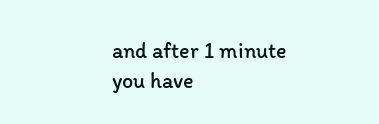and after 1 minute you have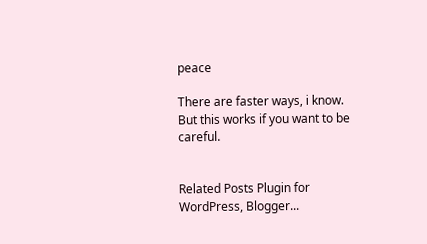peace

There are faster ways, i know. But this works if you want to be careful.


Related Posts Plugin for WordPress, Blogger...